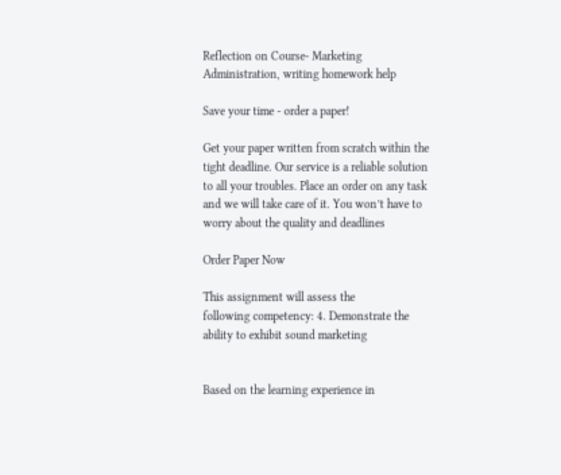Reflection on Course- Marketing Administration, writing homework help

Save your time - order a paper!

Get your paper written from scratch within the tight deadline. Our service is a reliable solution to all your troubles. Place an order on any task and we will take care of it. You won’t have to worry about the quality and deadlines

Order Paper Now

This assignment will assess the
following competency: 4. Demonstrate the ability to exhibit sound marketing


Based on the learning experience in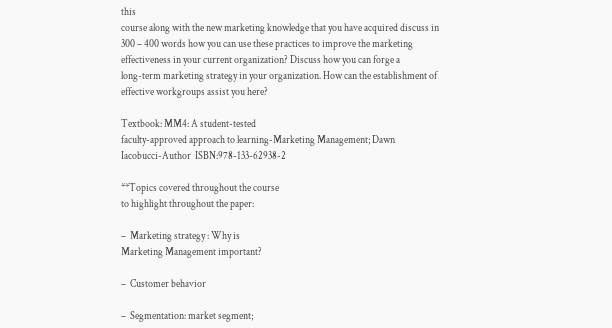this
course along with the new marketing knowledge that you have acquired discuss in
300 – 400 words how you can use these practices to improve the marketing
effectiveness in your current organization? Discuss how you can forge a
long-term marketing strategy in your organization. How can the establishment of
effective workgroups assist you here?

Textbook: MM4: A student-tested
faculty-approved approach to learning-Marketing Management; Dawn
Iacobucci-Author  ISBN:978-133-62938-2

**Topics covered throughout the course
to highlight throughout the paper:

–  Marketing strategy : Why is
Marketing Management important?

–  Customer behavior

–  Segmentation: market segment;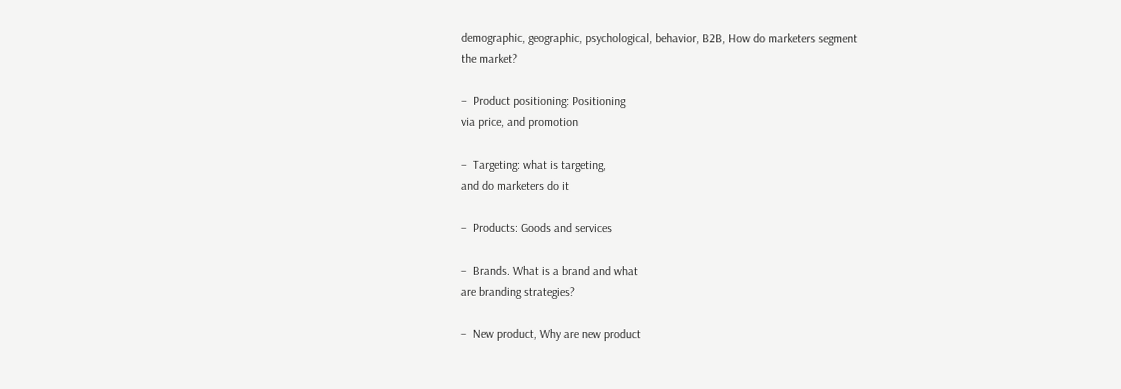demographic, geographic, psychological, behavior, B2B, How do marketers segment
the market?

–  Product positioning: Positioning
via price, and promotion

–  Targeting: what is targeting,
and do marketers do it

–  Products: Goods and services

–  Brands. What is a brand and what
are branding strategies?

–  New product, Why are new product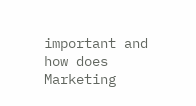important and how does Marketing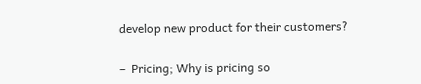develop new product for their customers?

–  Pricing; Why is pricing so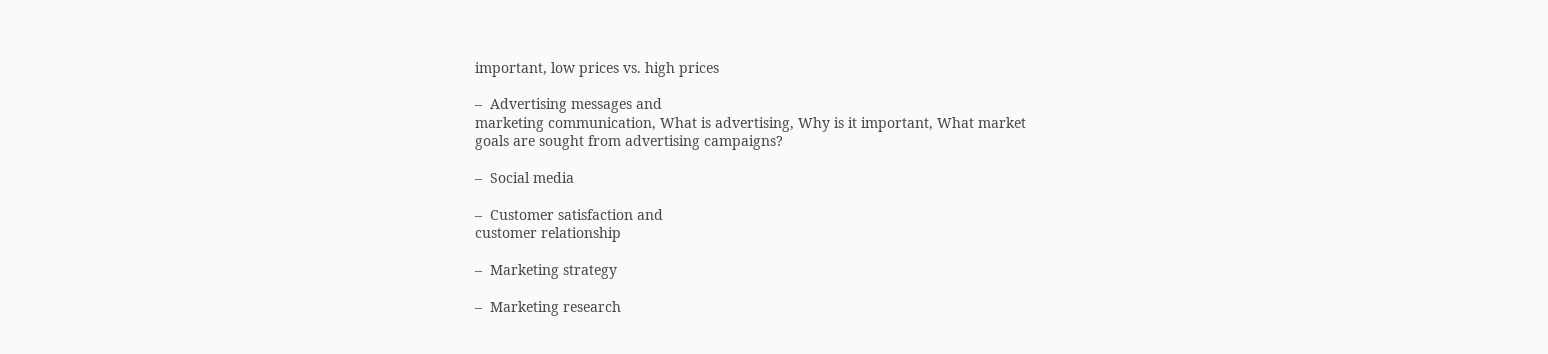important, low prices vs. high prices

–  Advertising messages and
marketing communication, What is advertising, Why is it important, What market
goals are sought from advertising campaigns?

–  Social media

–  Customer satisfaction and
customer relationship

–  Marketing strategy

–  Marketing research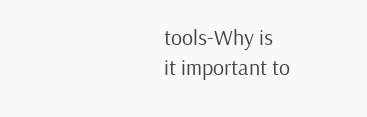tools-Why is
it important to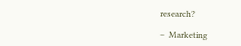research?

–  Marketing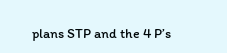plans STP and the 4 P’s